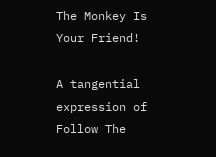The Monkey Is Your Friend!

A tangential expression of
Follow The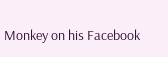Monkey on his Facebook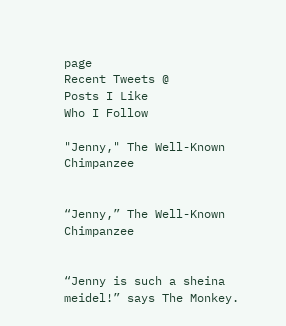page
Recent Tweets @
Posts I Like
Who I Follow

"Jenny," The Well-Known Chimpanzee


“Jenny,” The Well-Known Chimpanzee


“Jenny is such a sheina meidel!” says The Monkey.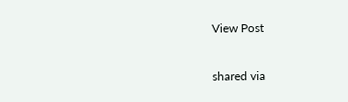View Post

shared via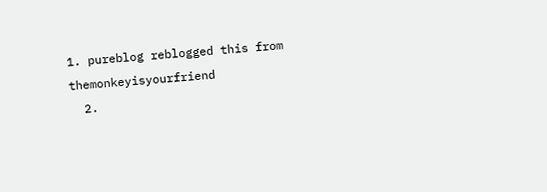1. pureblog reblogged this from themonkeyisyourfriend
  2.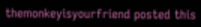themonkeyisyourfriend posted this